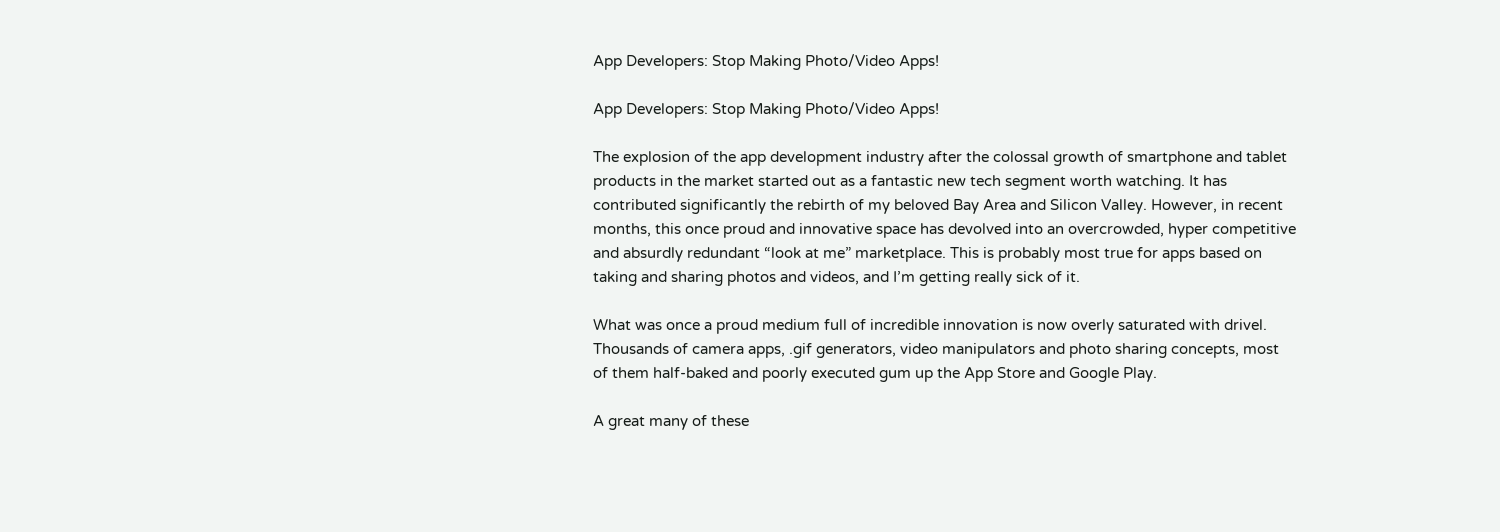App Developers: Stop Making Photo/Video Apps!

App Developers: Stop Making Photo/Video Apps!

The explosion of the app development industry after the colossal growth of smartphone and tablet products in the market started out as a fantastic new tech segment worth watching. It has contributed significantly the rebirth of my beloved Bay Area and Silicon Valley. However, in recent months, this once proud and innovative space has devolved into an overcrowded, hyper competitive and absurdly redundant “look at me” marketplace. This is probably most true for apps based on taking and sharing photos and videos, and I’m getting really sick of it.

What was once a proud medium full of incredible innovation is now overly saturated with drivel. Thousands of camera apps, .gif generators, video manipulators and photo sharing concepts, most of them half-baked and poorly executed gum up the App Store and Google Play.

A great many of these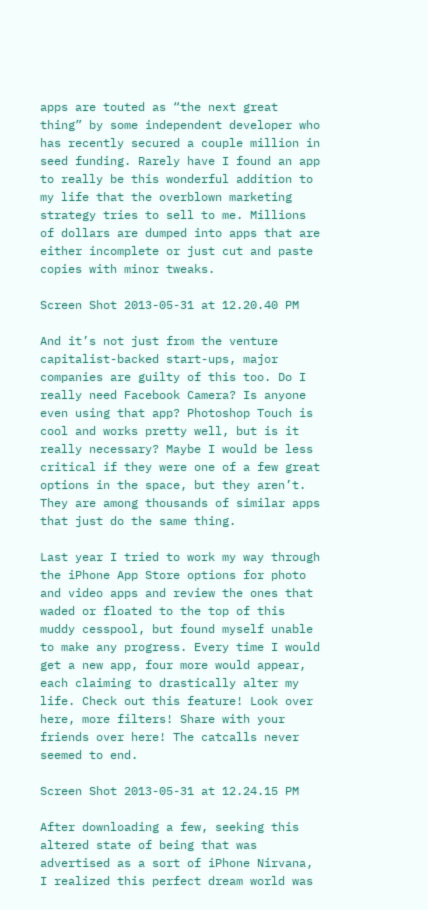apps are touted as “the next great thing” by some independent developer who has recently secured a couple million in seed funding. Rarely have I found an app to really be this wonderful addition to my life that the overblown marketing strategy tries to sell to me. Millions of dollars are dumped into apps that are either incomplete or just cut and paste copies with minor tweaks.

Screen Shot 2013-05-31 at 12.20.40 PM

And it’s not just from the venture capitalist-backed start-ups, major companies are guilty of this too. Do I really need Facebook Camera? Is anyone even using that app? Photoshop Touch is cool and works pretty well, but is it really necessary? Maybe I would be less critical if they were one of a few great options in the space, but they aren’t. They are among thousands of similar apps that just do the same thing.

Last year I tried to work my way through the iPhone App Store options for photo and video apps and review the ones that waded or floated to the top of this muddy cesspool, but found myself unable to make any progress. Every time I would get a new app, four more would appear, each claiming to drastically alter my life. Check out this feature! Look over here, more filters! Share with your friends over here! The catcalls never seemed to end.

Screen Shot 2013-05-31 at 12.24.15 PM

After downloading a few, seeking this altered state of being that was advertised as a sort of iPhone Nirvana, I realized this perfect dream world was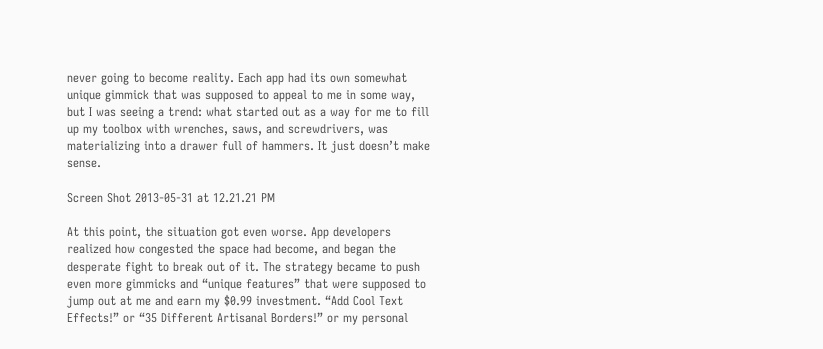never going to become reality. Each app had its own somewhat unique gimmick that was supposed to appeal to me in some way, but I was seeing a trend: what started out as a way for me to fill up my toolbox with wrenches, saws, and screwdrivers, was materializing into a drawer full of hammers. It just doesn’t make sense.

Screen Shot 2013-05-31 at 12.21.21 PM

At this point, the situation got even worse. App developers realized how congested the space had become, and began the desperate fight to break out of it. The strategy became to push even more gimmicks and “unique features” that were supposed to jump out at me and earn my $0.99 investment. “Add Cool Text Effects!” or “35 Different Artisanal Borders!” or my personal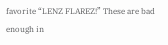favorite “LENZ FLAREZ!” These are bad enough in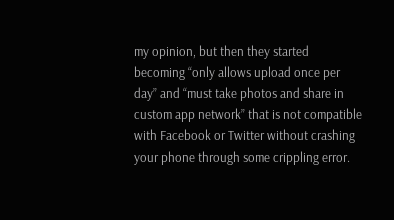my opinion, but then they started becoming “only allows upload once per day” and “must take photos and share in custom app network” that is not compatible with Facebook or Twitter without crashing your phone through some crippling error.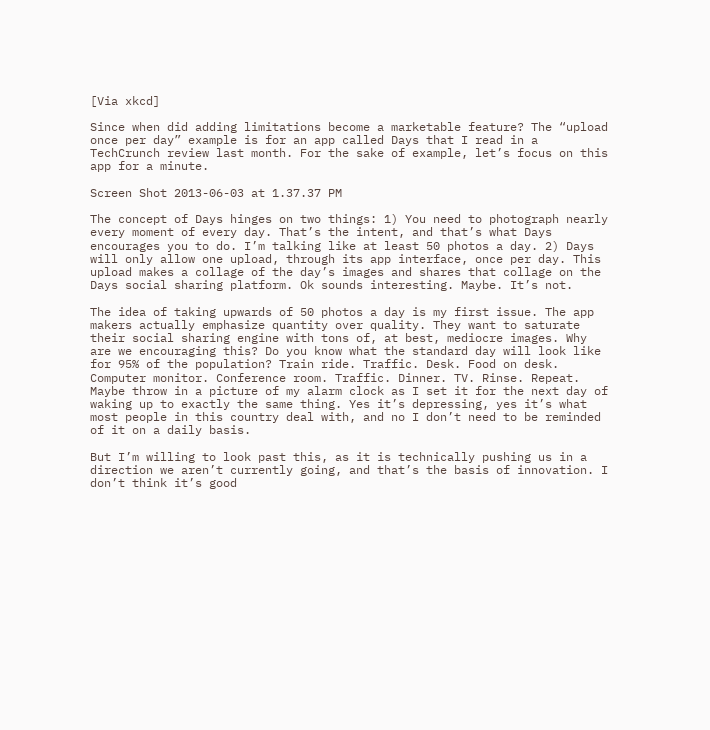[Via xkcd]

Since when did adding limitations become a marketable feature? The “upload once per day” example is for an app called Days that I read in a TechCrunch review last month. For the sake of example, let’s focus on this app for a minute.

Screen Shot 2013-06-03 at 1.37.37 PM

The concept of Days hinges on two things: 1) You need to photograph nearly every moment of every day. That’s the intent, and that’s what Days encourages you to do. I’m talking like at least 50 photos a day. 2) Days will only allow one upload, through its app interface, once per day. This upload makes a collage of the day’s images and shares that collage on the Days social sharing platform. Ok sounds interesting. Maybe. It’s not.

The idea of taking upwards of 50 photos a day is my first issue. The app makers actually emphasize quantity over quality. They want to saturate their social sharing engine with tons of, at best, mediocre images. Why are we encouraging this? Do you know what the standard day will look like for 95% of the population? Train ride. Traffic. Desk. Food on desk. Computer monitor. Conference room. Traffic. Dinner. TV. Rinse. Repeat. Maybe throw in a picture of my alarm clock as I set it for the next day of waking up to exactly the same thing. Yes it’s depressing, yes it’s what most people in this country deal with, and no I don’t need to be reminded of it on a daily basis.

But I’m willing to look past this, as it is technically pushing us in a direction we aren’t currently going, and that’s the basis of innovation. I don’t think it’s good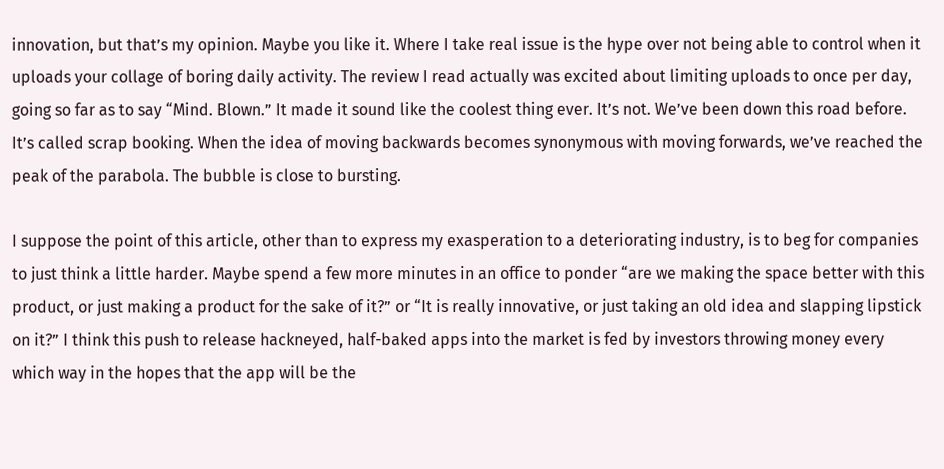innovation, but that’s my opinion. Maybe you like it. Where I take real issue is the hype over not being able to control when it uploads your collage of boring daily activity. The review I read actually was excited about limiting uploads to once per day, going so far as to say “Mind. Blown.” It made it sound like the coolest thing ever. It’s not. We’ve been down this road before. It’s called scrap booking. When the idea of moving backwards becomes synonymous with moving forwards, we’ve reached the peak of the parabola. The bubble is close to bursting.

I suppose the point of this article, other than to express my exasperation to a deteriorating industry, is to beg for companies to just think a little harder. Maybe spend a few more minutes in an office to ponder “are we making the space better with this product, or just making a product for the sake of it?” or “It is really innovative, or just taking an old idea and slapping lipstick on it?” I think this push to release hackneyed, half-baked apps into the market is fed by investors throwing money every which way in the hopes that the app will be the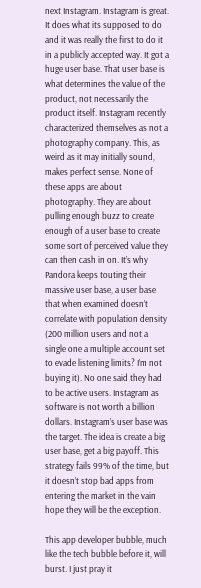next Instagram. Instagram is great. It does what its supposed to do and it was really the first to do it in a publicly accepted way. It got a huge user base. That user base is what determines the value of the product, not necessarily the product itself. Instagram recently characterized themselves as not a photography company. This, as weird as it may initially sound, makes perfect sense. None of these apps are about photography. They are about pulling enough buzz to create enough of a user base to create some sort of perceived value they can then cash in on. It’s why Pandora keeps touting their massive user base, a user base that when examined doesn’t correlate with population density (200 million users and not a single one a multiple account set to evade listening limits? I’m not buying it). No one said they had to be active users. Instagram as software is not worth a billion dollars. Instagram’s user base was the target. The idea is create a big user base, get a big payoff. This strategy fails 99% of the time, but it doesn’t stop bad apps from entering the market in the vain hope they will be the exception.

This app developer bubble, much like the tech bubble before it, will burst. I just pray it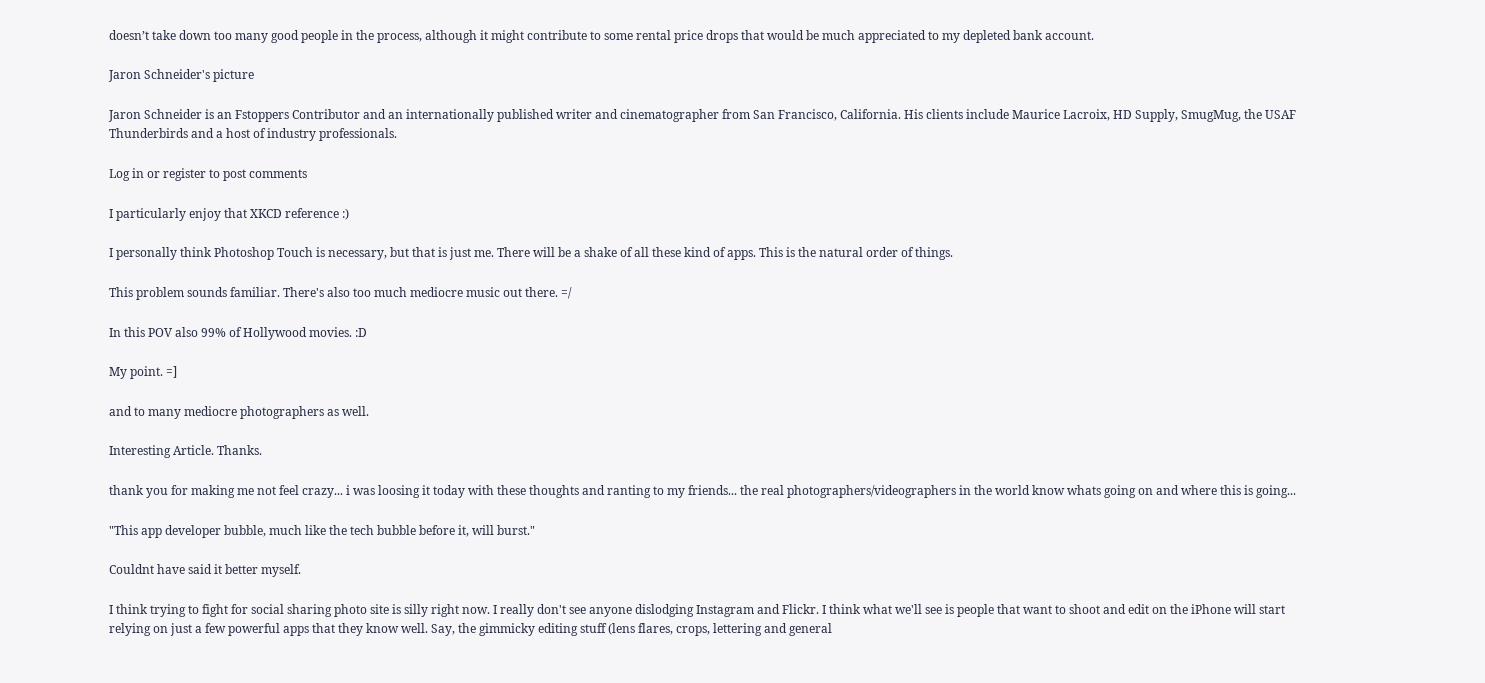doesn’t take down too many good people in the process, although it might contribute to some rental price drops that would be much appreciated to my depleted bank account.

Jaron Schneider's picture

Jaron Schneider is an Fstoppers Contributor and an internationally published writer and cinematographer from San Francisco, California. His clients include Maurice Lacroix, HD Supply, SmugMug, the USAF Thunderbirds and a host of industry professionals.

Log in or register to post comments

I particularly enjoy that XKCD reference :)

I personally think Photoshop Touch is necessary, but that is just me. There will be a shake of all these kind of apps. This is the natural order of things.

This problem sounds familiar. There's also too much mediocre music out there. =/

In this POV also 99% of Hollywood movies. :D

My point. =]

and to many mediocre photographers as well.

Interesting Article. Thanks.

thank you for making me not feel crazy... i was loosing it today with these thoughts and ranting to my friends... the real photographers/videographers in the world know whats going on and where this is going...

"This app developer bubble, much like the tech bubble before it, will burst."

Couldnt have said it better myself.

I think trying to fight for social sharing photo site is silly right now. I really don't see anyone dislodging Instagram and Flickr. I think what we'll see is people that want to shoot and edit on the iPhone will start relying on just a few powerful apps that they know well. Say, the gimmicky editing stuff (lens flares, crops, lettering and general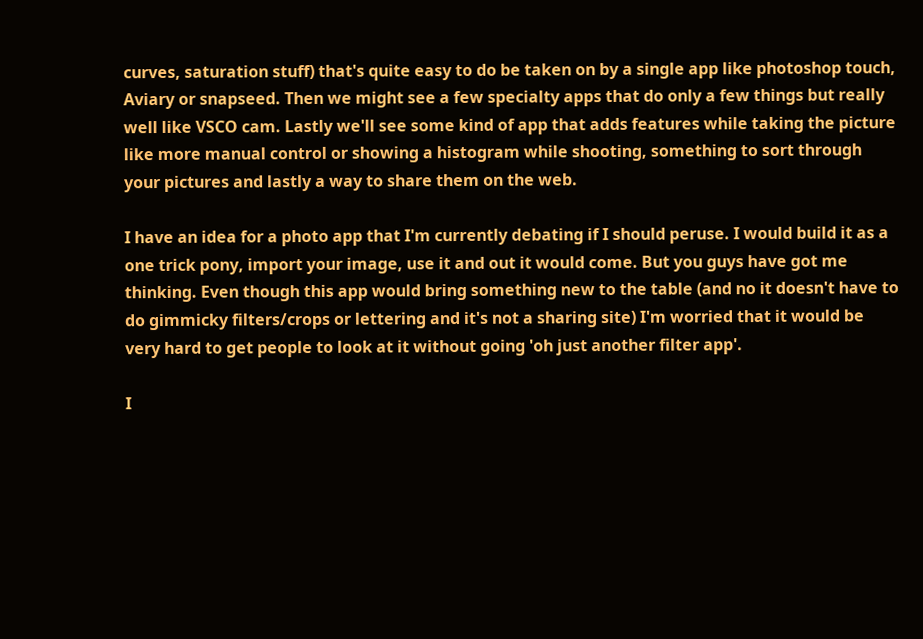curves, saturation stuff) that's quite easy to do be taken on by a single app like photoshop touch, Aviary or snapseed. Then we might see a few specialty apps that do only a few things but really well like VSCO cam. Lastly we'll see some kind of app that adds features while taking the picture like more manual control or showing a histogram while shooting, something to sort through your pictures and lastly a way to share them on the web.

I have an idea for a photo app that I'm currently debating if I should peruse. I would build it as a one trick pony, import your image, use it and out it would come. But you guys have got me thinking. Even though this app would bring something new to the table (and no it doesn't have to do gimmicky filters/crops or lettering and it's not a sharing site) I'm worried that it would be very hard to get people to look at it without going 'oh just another filter app'.

I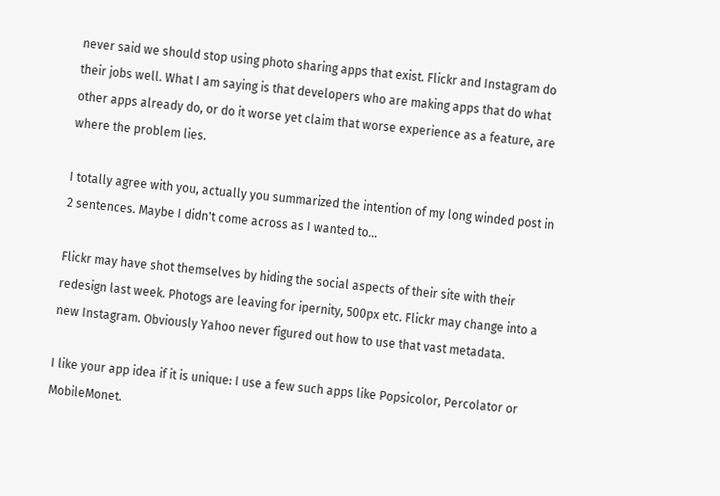never said we should stop using photo sharing apps that exist. Flickr and Instagram do their jobs well. What I am saying is that developers who are making apps that do what other apps already do, or do it worse yet claim that worse experience as a feature, are where the problem lies.

I totally agree with you, actually you summarized the intention of my long winded post in 2 sentences. Maybe I didn't come across as I wanted to...

Flickr may have shot themselves by hiding the social aspects of their site with their redesign last week. Photogs are leaving for ipernity, 500px etc. Flickr may change into a new Instagram. Obviously Yahoo never figured out how to use that vast metadata.

I like your app idea if it is unique: I use a few such apps like Popsicolor, Percolator or MobileMonet.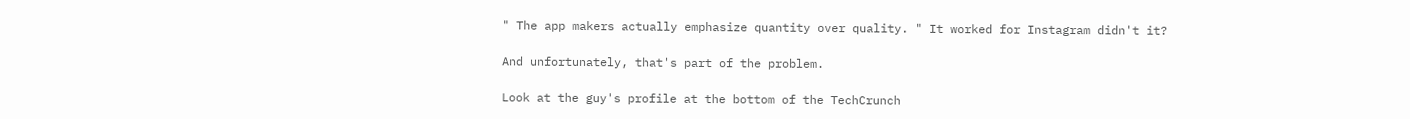" The app makers actually emphasize quantity over quality. " It worked for Instagram didn't it?

And unfortunately, that's part of the problem.

Look at the guy's profile at the bottom of the TechCrunch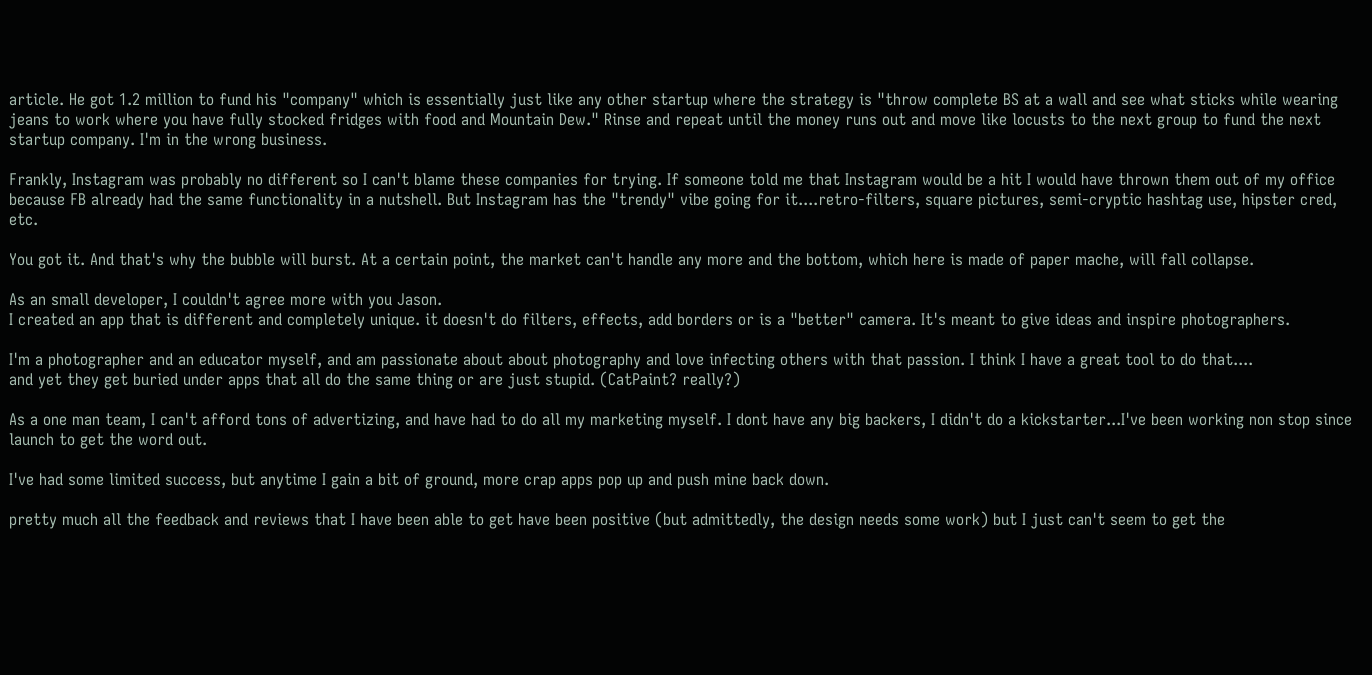article. He got 1.2 million to fund his "company" which is essentially just like any other startup where the strategy is "throw complete BS at a wall and see what sticks while wearing jeans to work where you have fully stocked fridges with food and Mountain Dew." Rinse and repeat until the money runs out and move like locusts to the next group to fund the next startup company. I'm in the wrong business.

Frankly, Instagram was probably no different so I can't blame these companies for trying. If someone told me that Instagram would be a hit I would have thrown them out of my office because FB already had the same functionality in a nutshell. But Instagram has the "trendy" vibe going for it....retro-filters, square pictures, semi-cryptic hashtag use, hipster cred, etc.

You got it. And that's why the bubble will burst. At a certain point, the market can't handle any more and the bottom, which here is made of paper mache, will fall collapse.

As an small developer, I couldn't agree more with you Jason.
I created an app that is different and completely unique. it doesn't do filters, effects, add borders or is a "better" camera. It's meant to give ideas and inspire photographers.

I'm a photographer and an educator myself, and am passionate about about photography and love infecting others with that passion. I think I have a great tool to do that....
and yet they get buried under apps that all do the same thing or are just stupid. (CatPaint? really?)

As a one man team, I can't afford tons of advertizing, and have had to do all my marketing myself. I dont have any big backers, I didn't do a kickstarter...I've been working non stop since launch to get the word out.

I've had some limited success, but anytime I gain a bit of ground, more crap apps pop up and push mine back down.

pretty much all the feedback and reviews that I have been able to get have been positive (but admittedly, the design needs some work) but I just can't seem to get the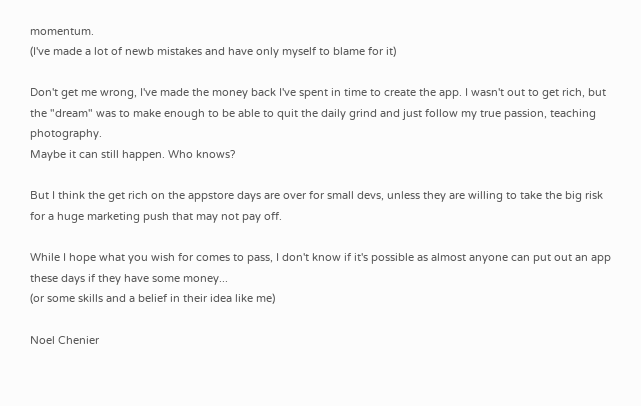momentum.
(I've made a lot of newb mistakes and have only myself to blame for it)

Don't get me wrong, I've made the money back I've spent in time to create the app. I wasn't out to get rich, but the "dream" was to make enough to be able to quit the daily grind and just follow my true passion, teaching photography.
Maybe it can still happen. Who knows?

But I think the get rich on the appstore days are over for small devs, unless they are willing to take the big risk for a huge marketing push that may not pay off.

While I hope what you wish for comes to pass, I don't know if it's possible as almost anyone can put out an app these days if they have some money...
(or some skills and a belief in their idea like me)

Noel Chenier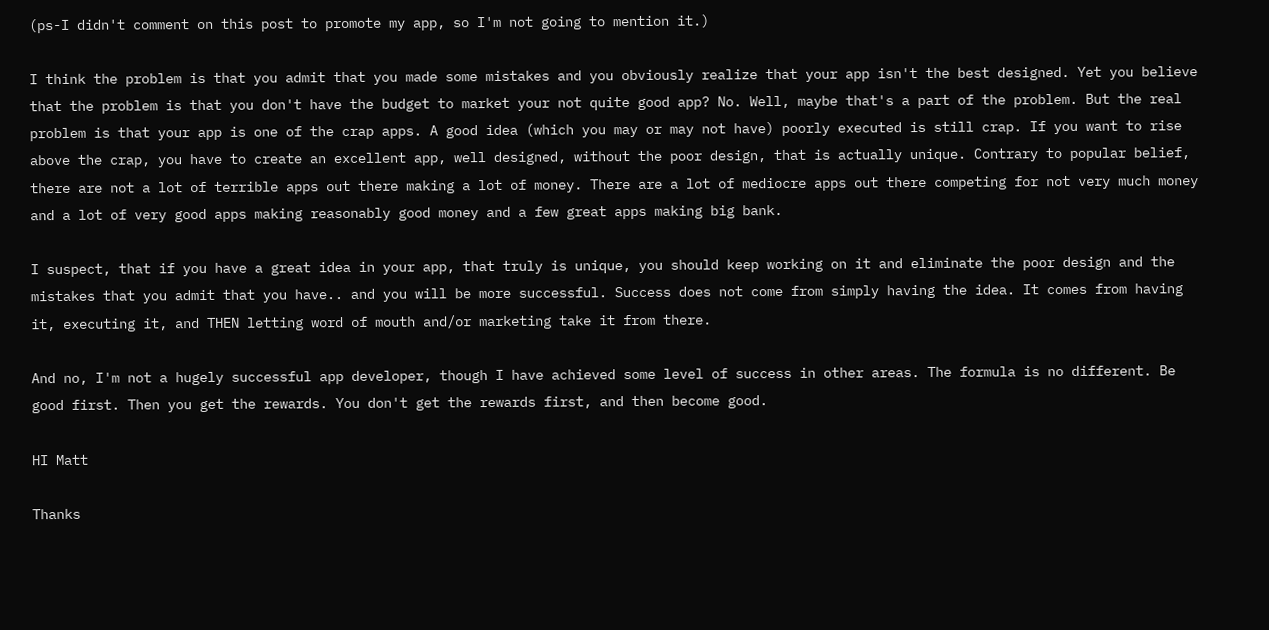(ps-I didn't comment on this post to promote my app, so I'm not going to mention it.)

I think the problem is that you admit that you made some mistakes and you obviously realize that your app isn't the best designed. Yet you believe that the problem is that you don't have the budget to market your not quite good app? No. Well, maybe that's a part of the problem. But the real problem is that your app is one of the crap apps. A good idea (which you may or may not have) poorly executed is still crap. If you want to rise above the crap, you have to create an excellent app, well designed, without the poor design, that is actually unique. Contrary to popular belief, there are not a lot of terrible apps out there making a lot of money. There are a lot of mediocre apps out there competing for not very much money and a lot of very good apps making reasonably good money and a few great apps making big bank.

I suspect, that if you have a great idea in your app, that truly is unique, you should keep working on it and eliminate the poor design and the mistakes that you admit that you have.. and you will be more successful. Success does not come from simply having the idea. It comes from having it, executing it, and THEN letting word of mouth and/or marketing take it from there.

And no, I'm not a hugely successful app developer, though I have achieved some level of success in other areas. The formula is no different. Be good first. Then you get the rewards. You don't get the rewards first, and then become good.

HI Matt

Thanks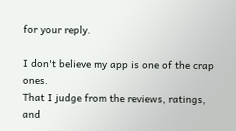for your reply.

I don't believe my app is one of the crap ones.
That I judge from the reviews, ratings, and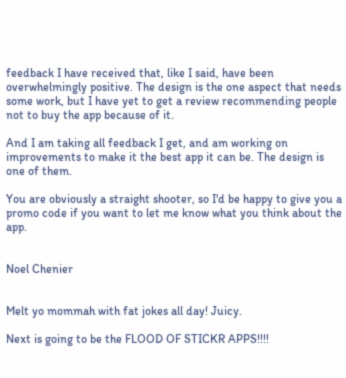feedback I have received that, like I said, have been overwhelmingly positive. The design is the one aspect that needs some work, but I have yet to get a review recommending people not to buy the app because of it.

And I am taking all feedback I get, and am working on improvements to make it the best app it can be. The design is one of them.

You are obviously a straight shooter, so I'd be happy to give you a promo code if you want to let me know what you think about the app.


Noel Chenier


Melt yo mommah with fat jokes all day! Juicy.

Next is going to be the FLOOD OF STICKR APPS!!!!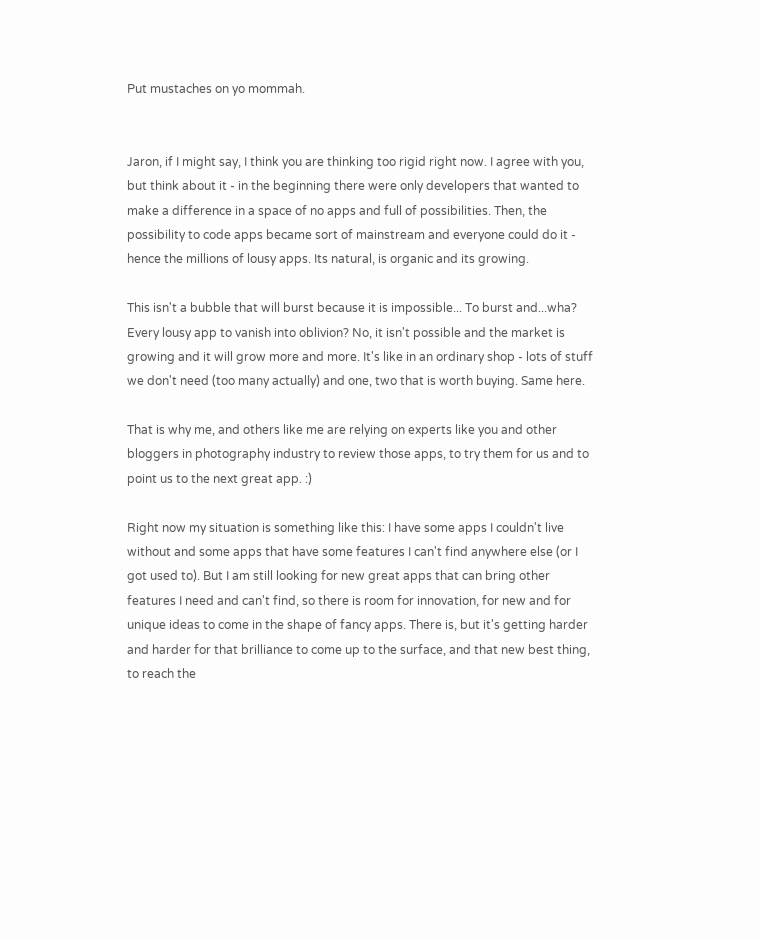Put mustaches on yo mommah.


Jaron, if I might say, I think you are thinking too rigid right now. I agree with you, but think about it - in the beginning there were only developers that wanted to make a difference in a space of no apps and full of possibilities. Then, the possibility to code apps became sort of mainstream and everyone could do it - hence the millions of lousy apps. Its natural, is organic and its growing.

This isn't a bubble that will burst because it is impossible... To burst and...wha? Every lousy app to vanish into oblivion? No, it isn't possible and the market is growing and it will grow more and more. It's like in an ordinary shop - lots of stuff we don't need (too many actually) and one, two that is worth buying. Same here.

That is why me, and others like me are relying on experts like you and other bloggers in photography industry to review those apps, to try them for us and to point us to the next great app. :)

Right now my situation is something like this: I have some apps I couldn't live without and some apps that have some features I can't find anywhere else (or I got used to). But I am still looking for new great apps that can bring other features I need and can't find, so there is room for innovation, for new and for unique ideas to come in the shape of fancy apps. There is, but it's getting harder and harder for that brilliance to come up to the surface, and that new best thing, to reach the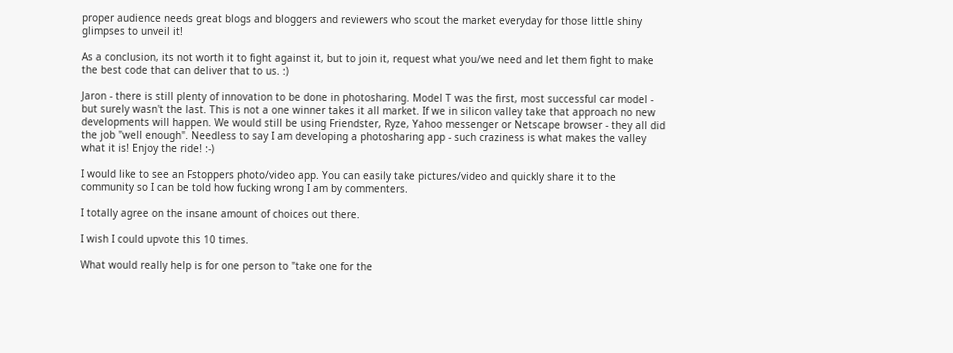proper audience needs great blogs and bloggers and reviewers who scout the market everyday for those little shiny glimpses to unveil it!

As a conclusion, its not worth it to fight against it, but to join it, request what you/we need and let them fight to make the best code that can deliver that to us. :)

Jaron - there is still plenty of innovation to be done in photosharing. Model T was the first, most successful car model - but surely wasn't the last. This is not a one winner takes it all market. If we in silicon valley take that approach no new developments will happen. We would still be using Friendster, Ryze, Yahoo messenger or Netscape browser - they all did the job "well enough". Needless to say I am developing a photosharing app - such craziness is what makes the valley what it is! Enjoy the ride! :-)

I would like to see an Fstoppers photo/video app. You can easily take pictures/video and quickly share it to the community so I can be told how fucking wrong I am by commenters.

I totally agree on the insane amount of choices out there.

I wish I could upvote this 10 times.

What would really help is for one person to "take one for the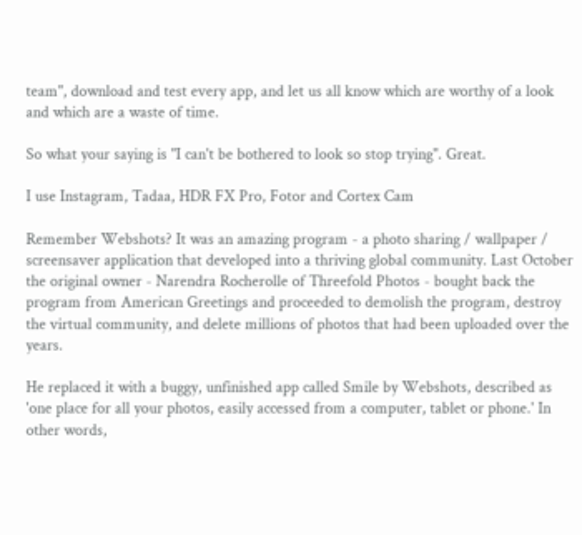team", download and test every app, and let us all know which are worthy of a look and which are a waste of time.

So what your saying is "I can't be bothered to look so stop trying". Great.

I use Instagram, Tadaa, HDR FX Pro, Fotor and Cortex Cam

Remember Webshots? It was an amazing program - a photo sharing / wallpaper / screensaver application that developed into a thriving global community. Last October the original owner - Narendra Rocherolle of Threefold Photos - bought back the program from American Greetings and proceeded to demolish the program, destroy the virtual community, and delete millions of photos that had been uploaded over the years.

He replaced it with a buggy, unfinished app called Smile by Webshots, described as 'one place for all your photos, easily accessed from a computer, tablet or phone.' In other words,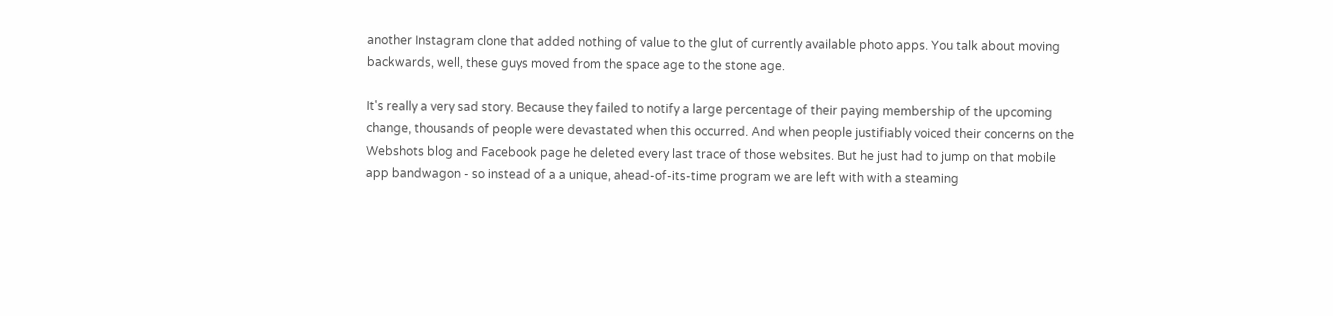another Instagram clone that added nothing of value to the glut of currently available photo apps. You talk about moving backwards, well, these guys moved from the space age to the stone age.

It's really a very sad story. Because they failed to notify a large percentage of their paying membership of the upcoming change, thousands of people were devastated when this occurred. And when people justifiably voiced their concerns on the Webshots blog and Facebook page he deleted every last trace of those websites. But he just had to jump on that mobile app bandwagon - so instead of a a unique, ahead-of-its-time program we are left with with a steaming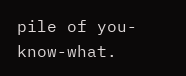pile of you-know-what.